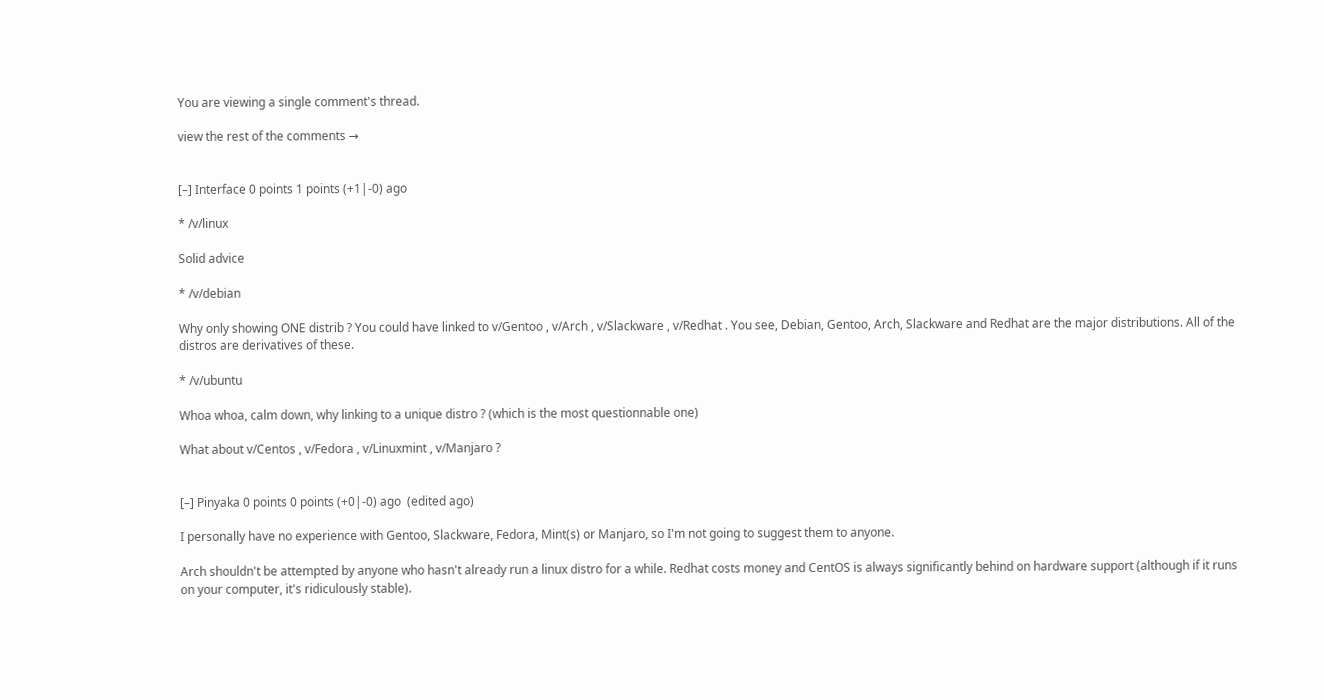You are viewing a single comment's thread.

view the rest of the comments →


[–] Interface 0 points 1 points (+1|-0) ago

* /v/linux

Solid advice

* /v/debian

Why only showing ONE distrib ? You could have linked to v/Gentoo , v/Arch , v/Slackware , v/Redhat . You see, Debian, Gentoo, Arch, Slackware and Redhat are the major distributions. All of the distros are derivatives of these.

* /v/ubuntu

Whoa whoa, calm down, why linking to a unique distro ? (which is the most questionnable one)

What about v/Centos , v/Fedora , v/Linuxmint , v/Manjaro ?


[–] Pinyaka 0 points 0 points (+0|-0) ago  (edited ago)

I personally have no experience with Gentoo, Slackware, Fedora, Mint(s) or Manjaro, so I'm not going to suggest them to anyone.

Arch shouldn't be attempted by anyone who hasn't already run a linux distro for a while. Redhat costs money and CentOS is always significantly behind on hardware support (although if it runs on your computer, it's ridiculously stable).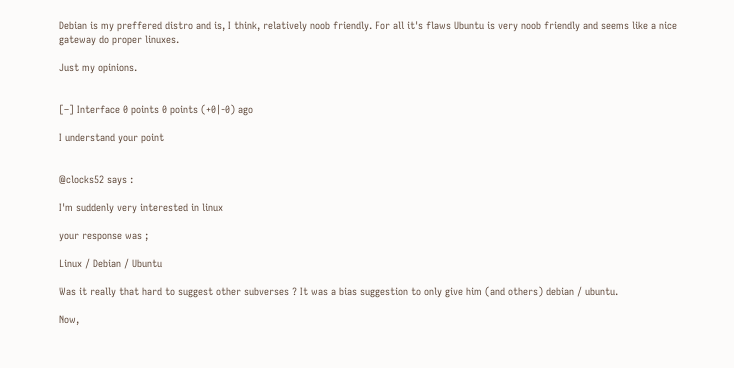Debian is my preffered distro and is, I think, relatively noob friendly. For all it's flaws Ubuntu is very noob friendly and seems like a nice gateway do proper linuxes.

Just my opinions.


[–] Interface 0 points 0 points (+0|-0) ago

I understand your point


@clocks52 says :

I'm suddenly very interested in linux

your response was ;

Linux / Debian / Ubuntu

Was it really that hard to suggest other subverses ? It was a bias suggestion to only give him (and others) debian / ubuntu.

Now,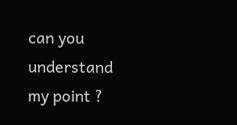can you understand my point ?